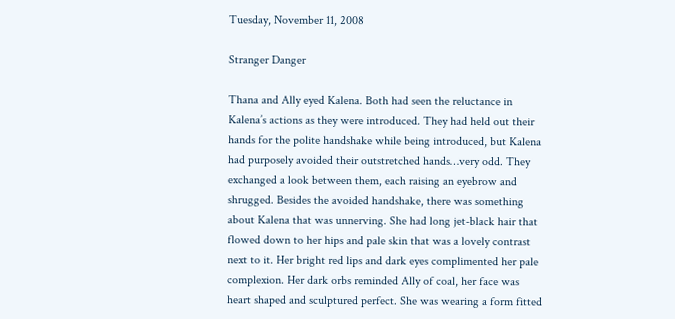Tuesday, November 11, 2008

Stranger Danger

Thana and Ally eyed Kalena. Both had seen the reluctance in Kalena’s actions as they were introduced. They had held out their hands for the polite handshake while being introduced, but Kalena had purposely avoided their outstretched hands…very odd. They exchanged a look between them, each raising an eyebrow and shrugged. Besides the avoided handshake, there was something about Kalena that was unnerving. She had long jet-black hair that flowed down to her hips and pale skin that was a lovely contrast next to it. Her bright red lips and dark eyes complimented her pale complexion. Her dark orbs reminded Ally of coal, her face was heart shaped and sculptured perfect. She was wearing a form fitted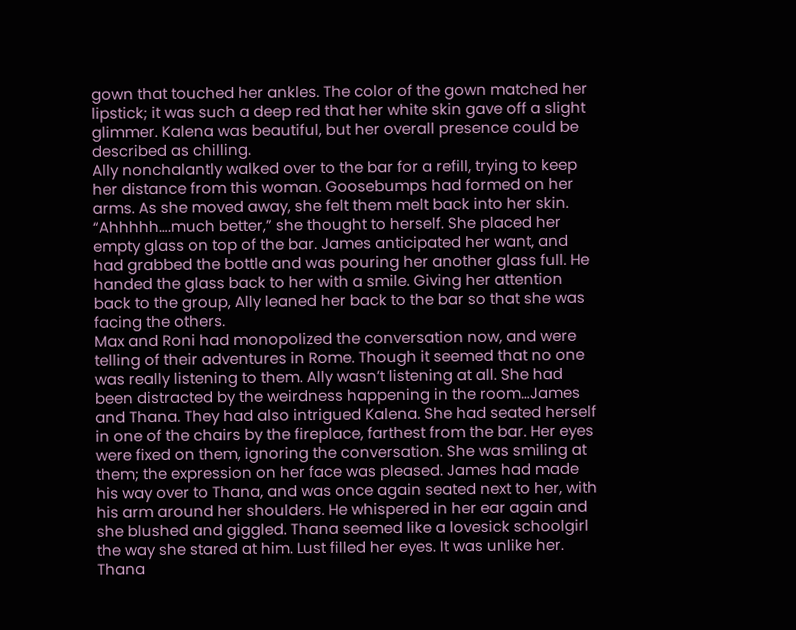gown that touched her ankles. The color of the gown matched her lipstick; it was such a deep red that her white skin gave off a slight glimmer. Kalena was beautiful, but her overall presence could be described as chilling.
Ally nonchalantly walked over to the bar for a refill, trying to keep her distance from this woman. Goosebumps had formed on her arms. As she moved away, she felt them melt back into her skin. “Ahhhhh….much better,” she thought to herself. She placed her empty glass on top of the bar. James anticipated her want, and had grabbed the bottle and was pouring her another glass full. He handed the glass back to her with a smile. Giving her attention back to the group, Ally leaned her back to the bar so that she was facing the others.
Max and Roni had monopolized the conversation now, and were telling of their adventures in Rome. Though it seemed that no one was really listening to them. Ally wasn’t listening at all. She had been distracted by the weirdness happening in the room…James and Thana. They had also intrigued Kalena. She had seated herself in one of the chairs by the fireplace, farthest from the bar. Her eyes were fixed on them, ignoring the conversation. She was smiling at them; the expression on her face was pleased. James had made his way over to Thana, and was once again seated next to her, with his arm around her shoulders. He whispered in her ear again and she blushed and giggled. Thana seemed like a lovesick schoolgirl the way she stared at him. Lust filled her eyes. It was unlike her. Thana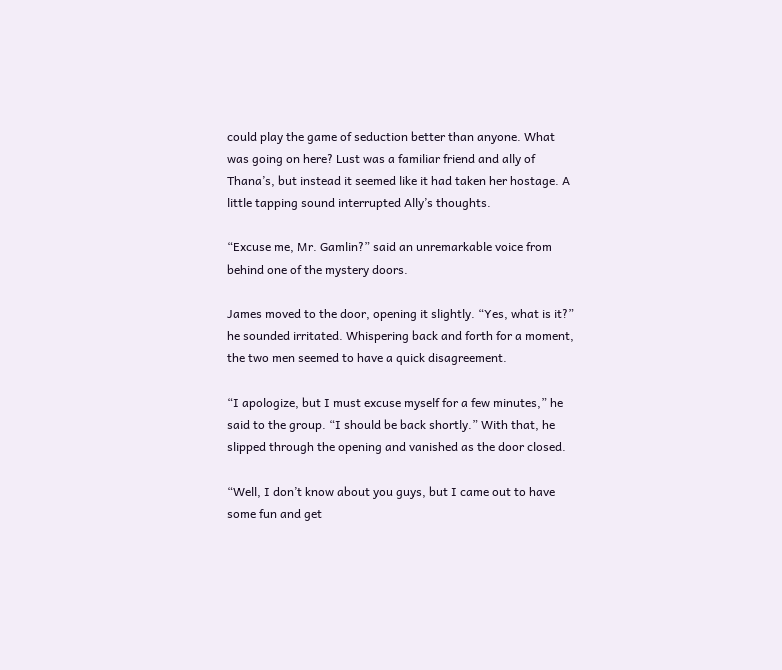could play the game of seduction better than anyone. What was going on here? Lust was a familiar friend and ally of Thana’s, but instead it seemed like it had taken her hostage. A little tapping sound interrupted Ally’s thoughts.

“Excuse me, Mr. Gamlin?” said an unremarkable voice from behind one of the mystery doors.

James moved to the door, opening it slightly. “Yes, what is it?” he sounded irritated. Whispering back and forth for a moment, the two men seemed to have a quick disagreement.

“I apologize, but I must excuse myself for a few minutes,” he said to the group. “I should be back shortly.” With that, he slipped through the opening and vanished as the door closed.

“Well, I don’t know about you guys, but I came out to have some fun and get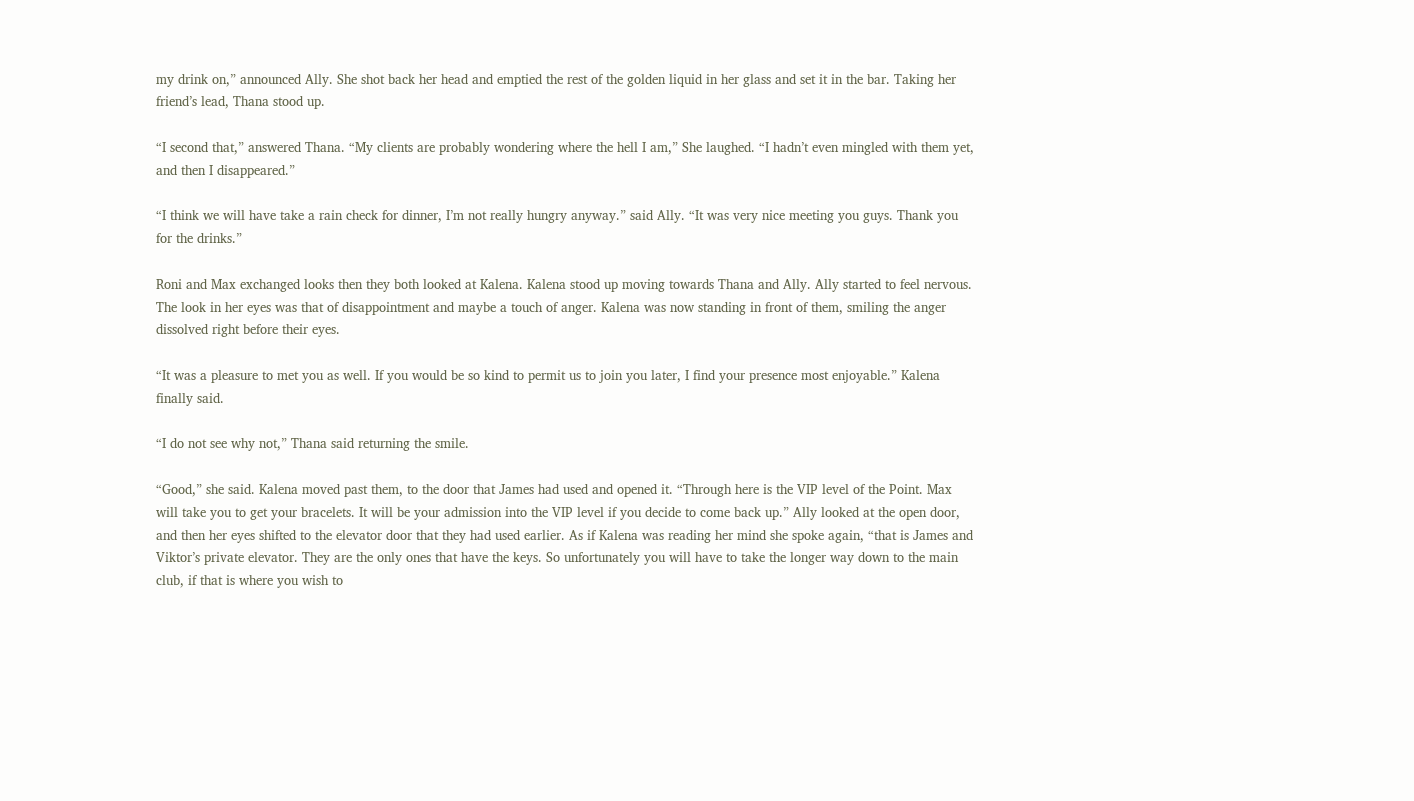my drink on,” announced Ally. She shot back her head and emptied the rest of the golden liquid in her glass and set it in the bar. Taking her friend’s lead, Thana stood up.

“I second that,” answered Thana. “My clients are probably wondering where the hell I am,” She laughed. “I hadn’t even mingled with them yet, and then I disappeared.”

“I think we will have take a rain check for dinner, I’m not really hungry anyway.” said Ally. “It was very nice meeting you guys. Thank you for the drinks.”

Roni and Max exchanged looks then they both looked at Kalena. Kalena stood up moving towards Thana and Ally. Ally started to feel nervous. The look in her eyes was that of disappointment and maybe a touch of anger. Kalena was now standing in front of them, smiling the anger dissolved right before their eyes.

“It was a pleasure to met you as well. If you would be so kind to permit us to join you later, I find your presence most enjoyable.” Kalena finally said.

“I do not see why not,” Thana said returning the smile.

“Good,” she said. Kalena moved past them, to the door that James had used and opened it. “Through here is the VIP level of the Point. Max will take you to get your bracelets. It will be your admission into the VIP level if you decide to come back up.” Ally looked at the open door, and then her eyes shifted to the elevator door that they had used earlier. As if Kalena was reading her mind she spoke again, “that is James and Viktor’s private elevator. They are the only ones that have the keys. So unfortunately you will have to take the longer way down to the main club, if that is where you wish to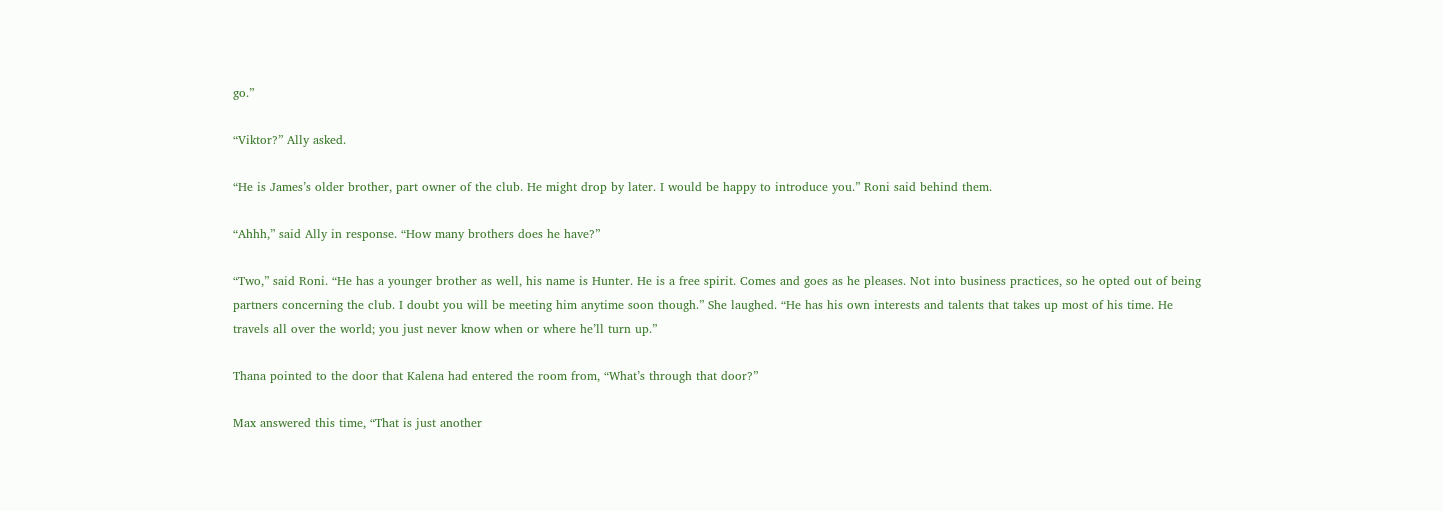go.”

“Viktor?” Ally asked.

“He is James’s older brother, part owner of the club. He might drop by later. I would be happy to introduce you.” Roni said behind them.

“Ahhh,” said Ally in response. “How many brothers does he have?”

“Two,” said Roni. “He has a younger brother as well, his name is Hunter. He is a free spirit. Comes and goes as he pleases. Not into business practices, so he opted out of being partners concerning the club. I doubt you will be meeting him anytime soon though.” She laughed. “He has his own interests and talents that takes up most of his time. He travels all over the world; you just never know when or where he’ll turn up.”

Thana pointed to the door that Kalena had entered the room from, “What’s through that door?”

Max answered this time, “That is just another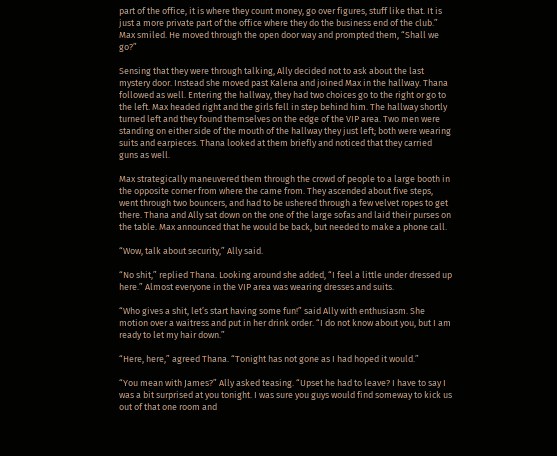part of the office, it is where they count money, go over figures, stuff like that. It is just a more private part of the office where they do the business end of the club.” Max smiled. He moved through the open door way and prompted them, “Shall we go?”

Sensing that they were through talking, Ally decided not to ask about the last mystery door. Instead she moved past Kalena and joined Max in the hallway. Thana followed as well. Entering the hallway, they had two choices go to the right or go to the left. Max headed right and the girls fell in step behind him. The hallway shortly turned left and they found themselves on the edge of the VIP area. Two men were standing on either side of the mouth of the hallway they just left; both were wearing suits and earpieces. Thana looked at them briefly and noticed that they carried guns as well.

Max strategically maneuvered them through the crowd of people to a large booth in the opposite corner from where the came from. They ascended about five steps, went through two bouncers, and had to be ushered through a few velvet ropes to get there. Thana and Ally sat down on the one of the large sofas and laid their purses on the table. Max announced that he would be back, but needed to make a phone call.

“Wow, talk about security,” Ally said.

“No shit,” replied Thana. Looking around she added, “I feel a little under dressed up here.” Almost everyone in the VIP area was wearing dresses and suits.

“Who gives a shit, let’s start having some fun!” said Ally with enthusiasm. She motion over a waitress and put in her drink order. “I do not know about you, but I am ready to let my hair down.”

“Here, here,” agreed Thana. “Tonight has not gone as I had hoped it would.”

“You mean with James?” Ally asked teasing. “Upset he had to leave? I have to say I was a bit surprised at you tonight. I was sure you guys would find someway to kick us out of that one room and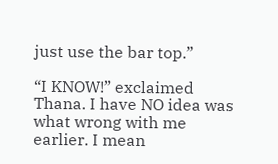just use the bar top.”

“I KNOW!” exclaimed Thana. I have NO idea was what wrong with me earlier. I mean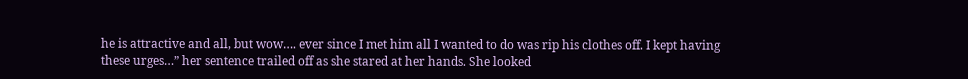he is attractive and all, but wow…. ever since I met him all I wanted to do was rip his clothes off. I kept having these urges…” her sentence trailed off as she stared at her hands. She looked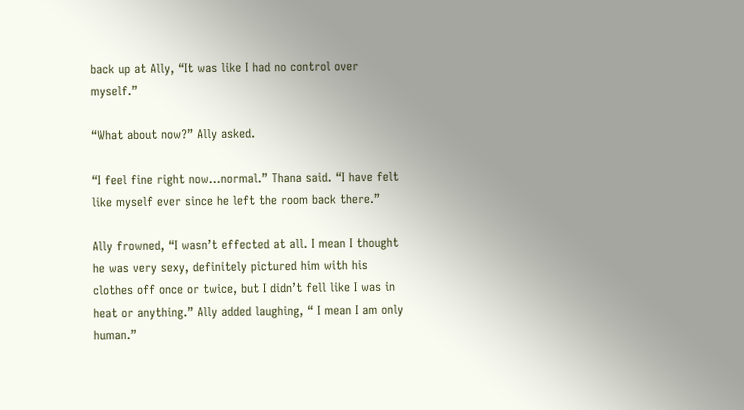back up at Ally, “It was like I had no control over myself.”

“What about now?” Ally asked.

“I feel fine right now…normal.” Thana said. “I have felt like myself ever since he left the room back there.”

Ally frowned, “I wasn’t effected at all. I mean I thought he was very sexy, definitely pictured him with his clothes off once or twice, but I didn’t fell like I was in heat or anything.” Ally added laughing, “ I mean I am only human.”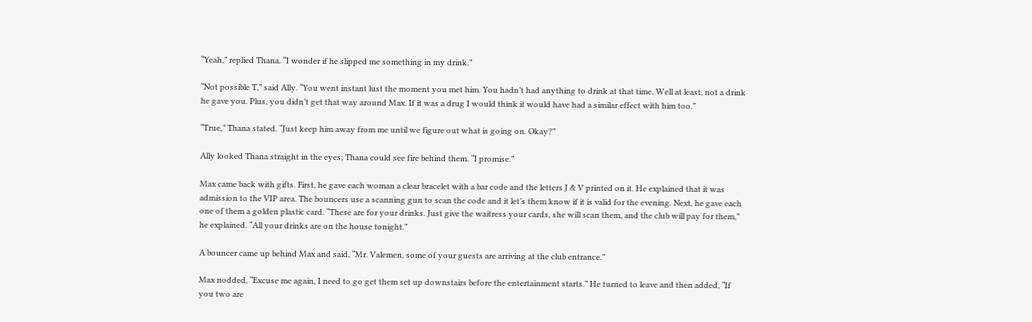“Yeah,” replied Thana. “I wonder if he slipped me something in my drink.”

“Not possible T,” said Ally. “You went instant lust the moment you met him. You hadn’t had anything to drink at that time. Well at least, not a drink he gave you. Plus, you didn’t get that way around Max. If it was a drug I would think it would have had a similar effect with him too.”

“True,” Thana stated. “Just keep him away from me until we figure out what is going on. Okay?”

Ally looked Thana straight in the eyes; Thana could see fire behind them. “I promise.”

Max came back with gifts. First, he gave each woman a clear bracelet with a bar code and the letters J & V printed on it. He explained that it was admission to the VIP area. The bouncers use a scanning gun to scan the code and it let’s them know if it is valid for the evening. Next, he gave each one of them a golden plastic card. “These are for your drinks. Just give the waitress your cards, she will scan them, and the club will pay for them,” he explained. “All your drinks are on the house tonight.”

A bouncer came up behind Max and said, “Mr. Valemen, some of your guests are arriving at the club entrance.”

Max nodded, “Excuse me again, I need to go get them set up downstairs before the entertainment starts.” He turned to leave and then added, “If you two are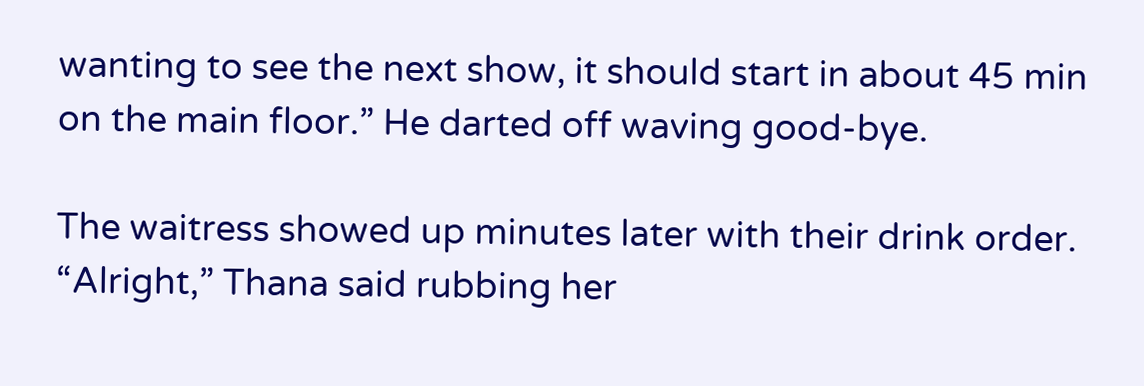wanting to see the next show, it should start in about 45 min on the main floor.” He darted off waving good-bye.

The waitress showed up minutes later with their drink order. “Alright,” Thana said rubbing her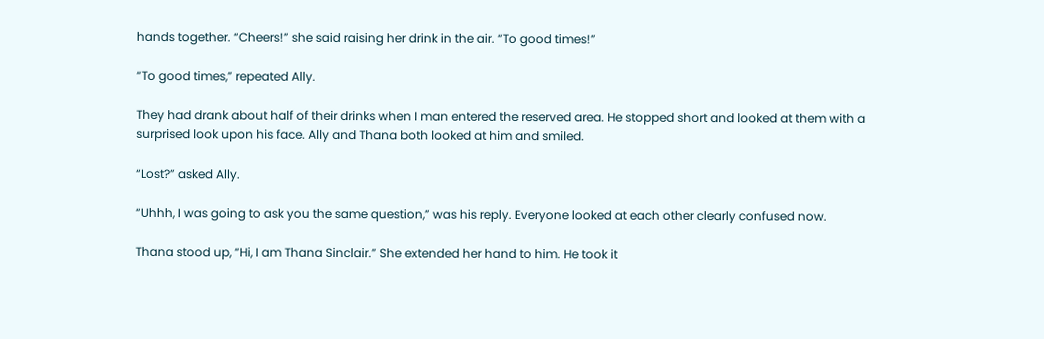hands together. “Cheers!” she said raising her drink in the air. “To good times!”

“To good times,” repeated Ally.

They had drank about half of their drinks when I man entered the reserved area. He stopped short and looked at them with a surprised look upon his face. Ally and Thana both looked at him and smiled.

“Lost?” asked Ally.

“Uhhh, I was going to ask you the same question,” was his reply. Everyone looked at each other clearly confused now.

Thana stood up, “Hi, I am Thana Sinclair.” She extended her hand to him. He took it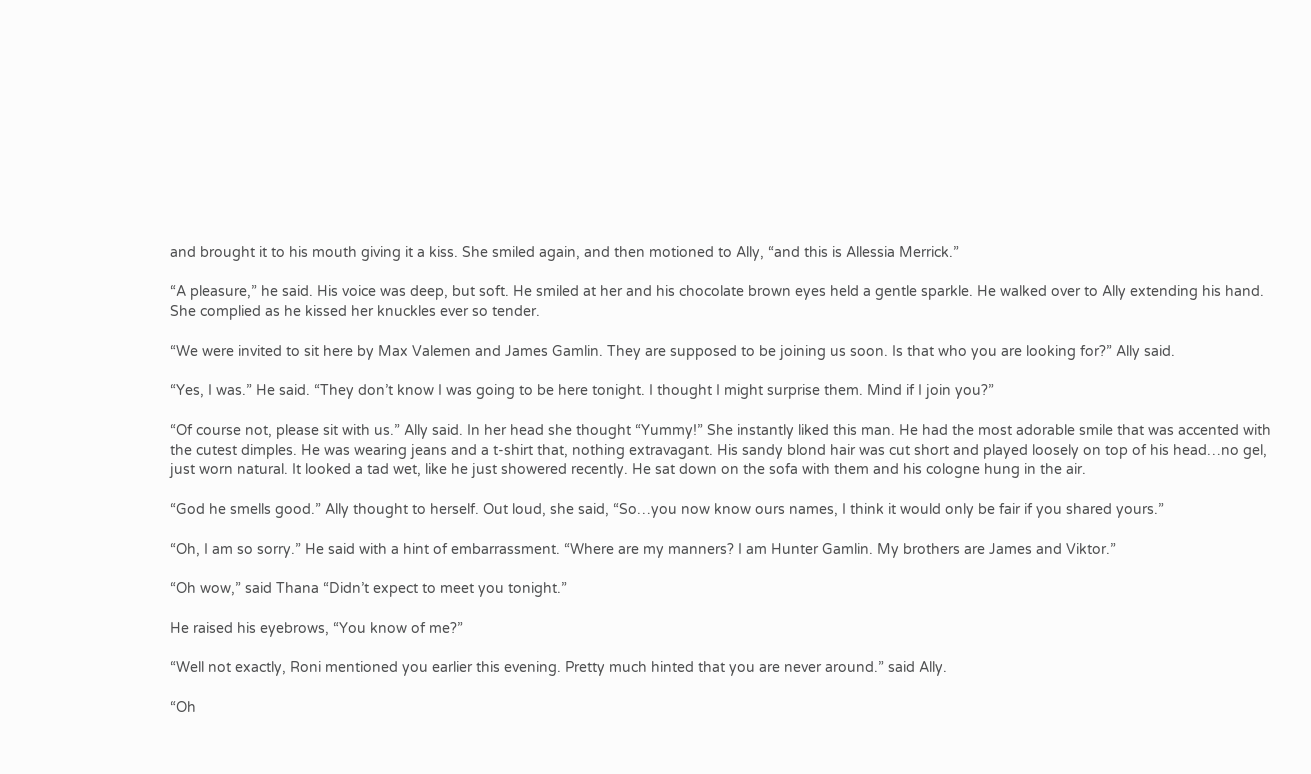and brought it to his mouth giving it a kiss. She smiled again, and then motioned to Ally, “and this is Allessia Merrick.”

“A pleasure,” he said. His voice was deep, but soft. He smiled at her and his chocolate brown eyes held a gentle sparkle. He walked over to Ally extending his hand. She complied as he kissed her knuckles ever so tender.

“We were invited to sit here by Max Valemen and James Gamlin. They are supposed to be joining us soon. Is that who you are looking for?” Ally said.

“Yes, I was.” He said. “They don’t know I was going to be here tonight. I thought I might surprise them. Mind if I join you?”

“Of course not, please sit with us.” Ally said. In her head she thought “Yummy!” She instantly liked this man. He had the most adorable smile that was accented with the cutest dimples. He was wearing jeans and a t-shirt that, nothing extravagant. His sandy blond hair was cut short and played loosely on top of his head…no gel, just worn natural. It looked a tad wet, like he just showered recently. He sat down on the sofa with them and his cologne hung in the air.

“God he smells good.” Ally thought to herself. Out loud, she said, “So…you now know ours names, I think it would only be fair if you shared yours.”

“Oh, I am so sorry.” He said with a hint of embarrassment. “Where are my manners? I am Hunter Gamlin. My brothers are James and Viktor.”

“Oh wow,” said Thana “Didn’t expect to meet you tonight.”

He raised his eyebrows, “You know of me?”

“Well not exactly, Roni mentioned you earlier this evening. Pretty much hinted that you are never around.” said Ally.

“Oh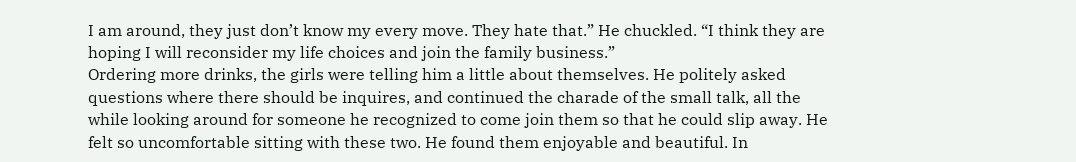I am around, they just don’t know my every move. They hate that.” He chuckled. “I think they are hoping I will reconsider my life choices and join the family business.”
Ordering more drinks, the girls were telling him a little about themselves. He politely asked questions where there should be inquires, and continued the charade of the small talk, all the while looking around for someone he recognized to come join them so that he could slip away. He felt so uncomfortable sitting with these two. He found them enjoyable and beautiful. In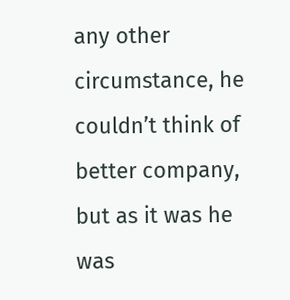any other circumstance, he couldn’t think of better company, but as it was he was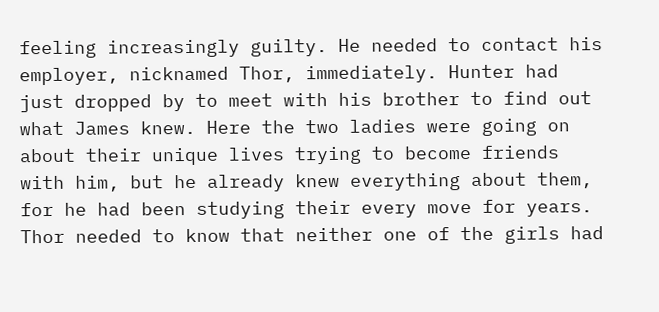feeling increasingly guilty. He needed to contact his employer, nicknamed Thor, immediately. Hunter had just dropped by to meet with his brother to find out what James knew. Here the two ladies were going on about their unique lives trying to become friends with him, but he already knew everything about them, for he had been studying their every move for years. Thor needed to know that neither one of the girls had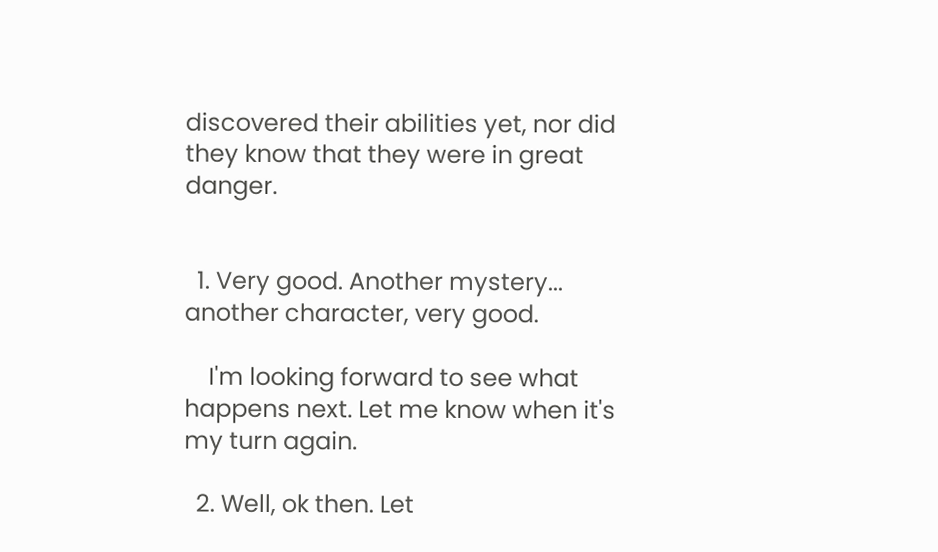discovered their abilities yet, nor did they know that they were in great danger.


  1. Very good. Another mystery... another character, very good.

    I'm looking forward to see what happens next. Let me know when it's my turn again.

  2. Well, ok then. Let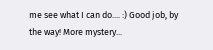me see what I can do.... :) Good job, by the way! More mystery...